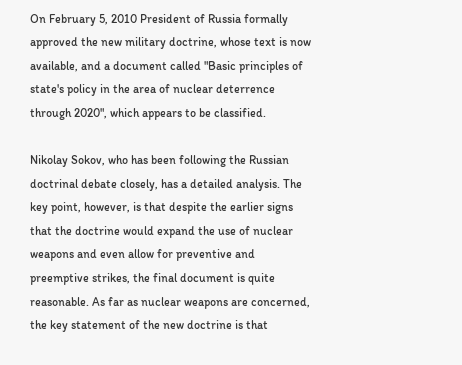On February 5, 2010 President of Russia formally approved the new military doctrine, whose text is now available, and a document called "Basic principles of state's policy in the area of nuclear deterrence through 2020", which appears to be classified.

Nikolay Sokov, who has been following the Russian doctrinal debate closely, has a detailed analysis. The key point, however, is that despite the earlier signs that the doctrine would expand the use of nuclear weapons and even allow for preventive and preemptive strikes, the final document is quite reasonable. As far as nuclear weapons are concerned, the key statement of the new doctrine is that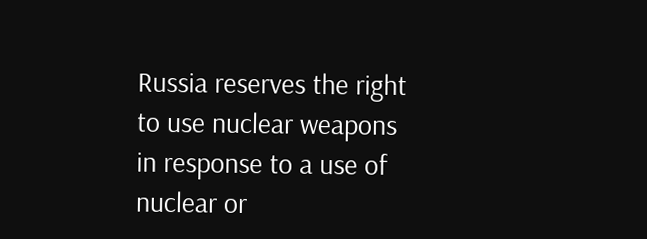Russia reserves the right to use nuclear weapons in response to a use of nuclear or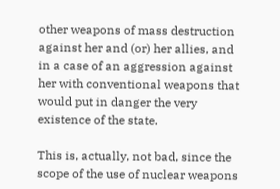other weapons of mass destruction against her and (or) her allies, and in a case of an aggression against her with conventional weapons that would put in danger the very existence of the state.

This is, actually, not bad, since the scope of the use of nuclear weapons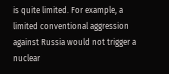is quite limited. For example, a limited conventional aggression against Russia would not trigger a nuclear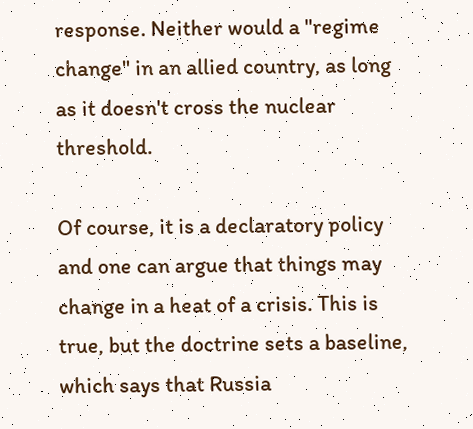response. Neither would a "regime change" in an allied country, as long as it doesn't cross the nuclear threshold.

Of course, it is a declaratory policy and one can argue that things may change in a heat of a crisis. This is true, but the doctrine sets a baseline, which says that Russia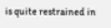is quite restrained in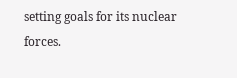setting goals for its nuclear forces.